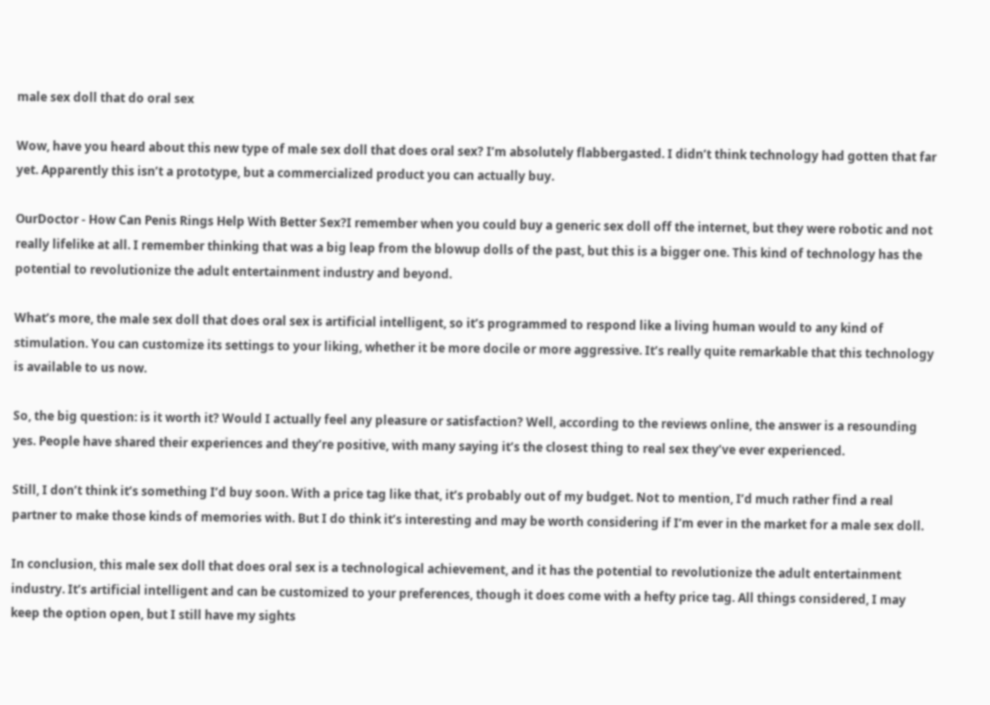male sex doll that do oral sex

Wow, have you heard about this new type of male sex doll that does oral sex? I’m absolutely flabbergasted. I didn’t think technology had gotten that far yet. Apparently this isn’t a prototype, but a commercialized product you can actually buy.

OurDoctor - How Can Penis Rings Help With Better Sex?I remember when you could buy a generic sex doll off the internet, but they were robotic and not really lifelike at all. I remember thinking that was a big leap from the blowup dolls of the past, but this is a bigger one. This kind of technology has the potential to revolutionize the adult entertainment industry and beyond.

What’s more, the male sex doll that does oral sex is artificial intelligent, so it’s programmed to respond like a living human would to any kind of stimulation. You can customize its settings to your liking, whether it be more docile or more aggressive. It’s really quite remarkable that this technology is available to us now.

So, the big question: is it worth it? Would I actually feel any pleasure or satisfaction? Well, according to the reviews online, the answer is a resounding yes. People have shared their experiences and they’re positive, with many saying it’s the closest thing to real sex they’ve ever experienced.

Still, I don’t think it’s something I’d buy soon. With a price tag like that, it’s probably out of my budget. Not to mention, I’d much rather find a real partner to make those kinds of memories with. But I do think it’s interesting and may be worth considering if I’m ever in the market for a male sex doll.

In conclusion, this male sex doll that does oral sex is a technological achievement, and it has the potential to revolutionize the adult entertainment industry. It’s artificial intelligent and can be customized to your preferences, though it does come with a hefty price tag. All things considered, I may keep the option open, but I still have my sights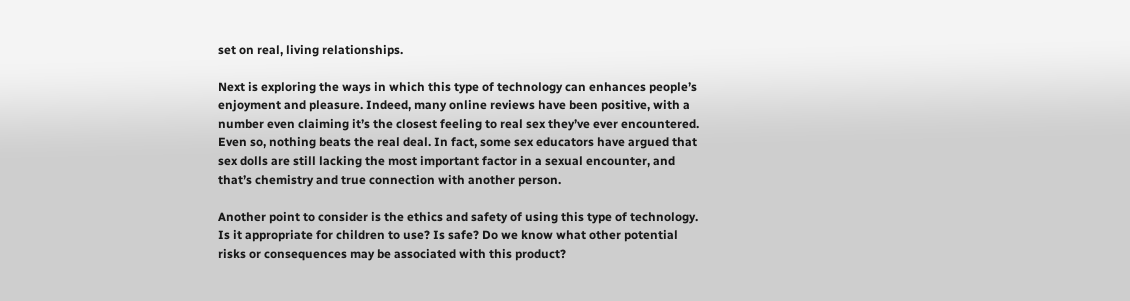set on real, living relationships.

Next is exploring the ways in which this type of technology can enhances people’s enjoyment and pleasure. Indeed, many online reviews have been positive, with a number even claiming it’s the closest feeling to real sex they’ve ever encountered. Even so, nothing beats the real deal. In fact, some sex educators have argued that sex dolls are still lacking the most important factor in a sexual encounter, and that’s chemistry and true connection with another person.

Another point to consider is the ethics and safety of using this type of technology. Is it appropriate for children to use? Is safe? Do we know what other potential risks or consequences may be associated with this product?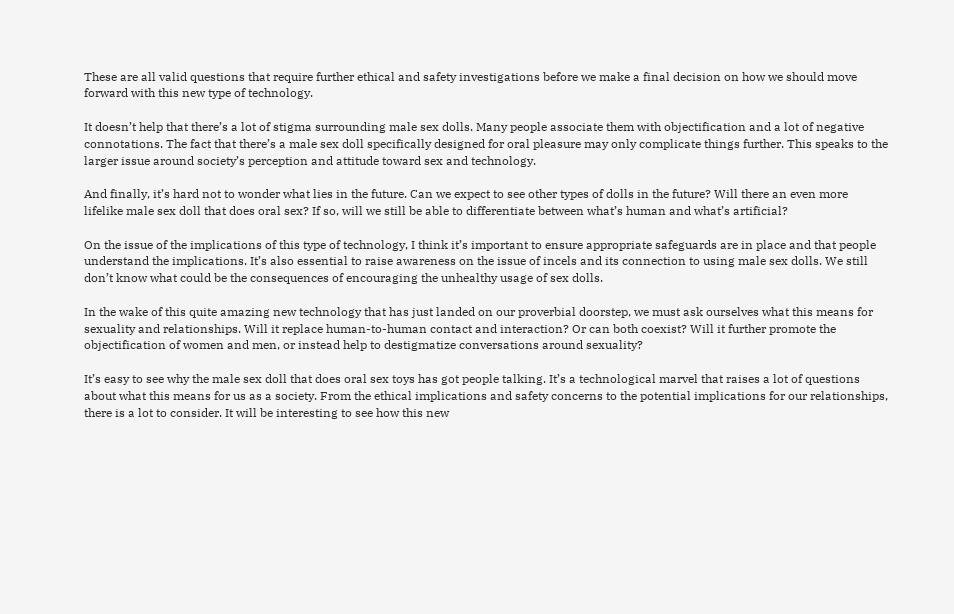These are all valid questions that require further ethical and safety investigations before we make a final decision on how we should move forward with this new type of technology.

It doesn’t help that there’s a lot of stigma surrounding male sex dolls. Many people associate them with objectification and a lot of negative connotations. The fact that there’s a male sex doll specifically designed for oral pleasure may only complicate things further. This speaks to the larger issue around society’s perception and attitude toward sex and technology.

And finally, it’s hard not to wonder what lies in the future. Can we expect to see other types of dolls in the future? Will there an even more lifelike male sex doll that does oral sex? If so, will we still be able to differentiate between what’s human and what’s artificial?

On the issue of the implications of this type of technology, I think it’s important to ensure appropriate safeguards are in place and that people understand the implications. It’s also essential to raise awareness on the issue of incels and its connection to using male sex dolls. We still don’t know what could be the consequences of encouraging the unhealthy usage of sex dolls.

In the wake of this quite amazing new technology that has just landed on our proverbial doorstep, we must ask ourselves what this means for sexuality and relationships. Will it replace human-to-human contact and interaction? Or can both coexist? Will it further promote the objectification of women and men, or instead help to destigmatize conversations around sexuality?

It’s easy to see why the male sex doll that does oral sex toys has got people talking. It’s a technological marvel that raises a lot of questions about what this means for us as a society. From the ethical implications and safety concerns to the potential implications for our relationships, there is a lot to consider. It will be interesting to see how this new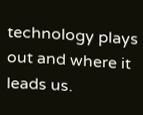technology plays out and where it leads us.